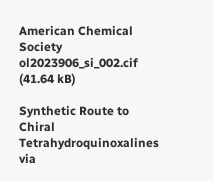American Chemical Society
ol2023906_si_002.cif (41.64 kB)

Synthetic Route to Chiral Tetrahydroquinoxalines via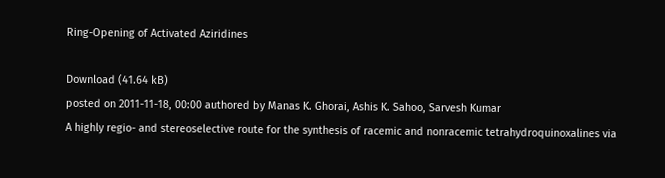Ring-Opening of Activated Aziridines

Download (41.64 kB)
posted on 2011-11-18, 00:00 authored by Manas K. Ghorai, Ashis K. Sahoo, Sarvesh Kumar
A highly regio- and stereoselective route for the synthesis of racemic and nonracemic tetrahydroquinoxalines via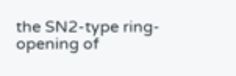the SN2-type ring-opening of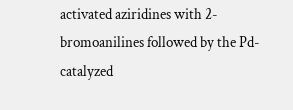activated aziridines with 2-bromoanilines followed by the Pd-catalyzed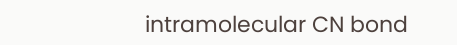intramolecular CN bond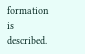formation is described.